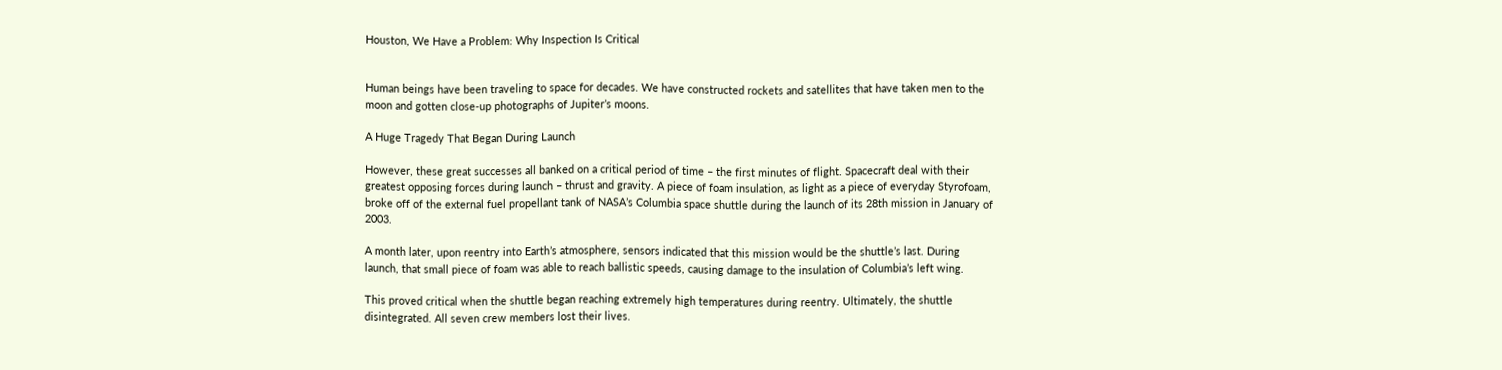Houston, We Have a Problem: Why Inspection Is Critical


Human beings have been traveling to space for decades. We have constructed rockets and satellites that have taken men to the moon and gotten close-up photographs of Jupiter’s moons.

A Huge Tragedy That Began During Launch

However, these great successes all banked on a critical period of time – the first minutes of flight. Spacecraft deal with their greatest opposing forces during launch – thrust and gravity. A piece of foam insulation, as light as a piece of everyday Styrofoam, broke off of the external fuel propellant tank of NASA’s Columbia space shuttle during the launch of its 28th mission in January of 2003.

A month later, upon reentry into Earth’s atmosphere, sensors indicated that this mission would be the shuttle’s last. During launch, that small piece of foam was able to reach ballistic speeds, causing damage to the insulation of Columbia’s left wing.

This proved critical when the shuttle began reaching extremely high temperatures during reentry. Ultimately, the shuttle disintegrated. All seven crew members lost their lives.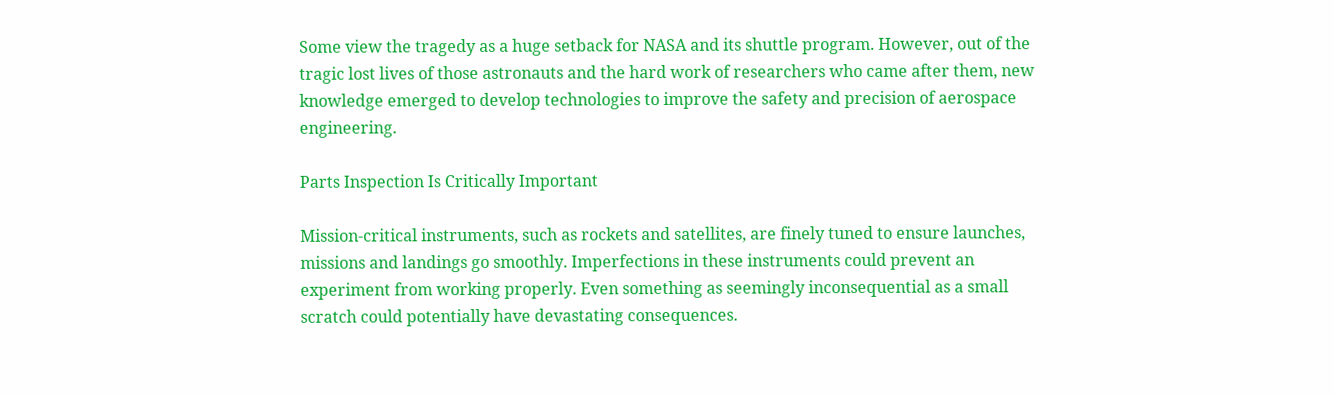Some view the tragedy as a huge setback for NASA and its shuttle program. However, out of the tragic lost lives of those astronauts and the hard work of researchers who came after them, new knowledge emerged to develop technologies to improve the safety and precision of aerospace engineering.

Parts Inspection Is Critically Important

Mission-critical instruments, such as rockets and satellites, are finely tuned to ensure launches, missions and landings go smoothly. Imperfections in these instruments could prevent an experiment from working properly. Even something as seemingly inconsequential as a small scratch could potentially have devastating consequences.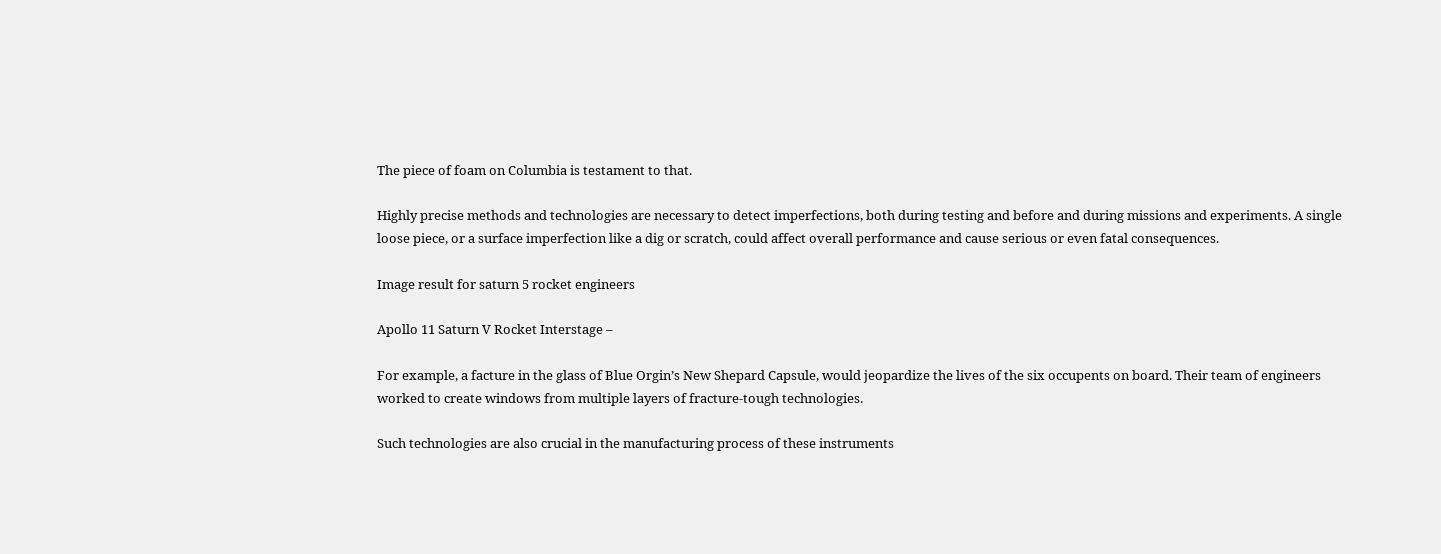The piece of foam on Columbia is testament to that.

Highly precise methods and technologies are necessary to detect imperfections, both during testing and before and during missions and experiments. A single loose piece, or a surface imperfection like a dig or scratch, could affect overall performance and cause serious or even fatal consequences.

Image result for saturn 5 rocket engineers

Apollo 11 Saturn V Rocket Interstage –

For example, a facture in the glass of Blue Orgin’s New Shepard Capsule, would jeopardize the lives of the six occupents on board. Their team of engineers worked to create windows from multiple layers of fracture-tough technologies.

Such technologies are also crucial in the manufacturing process of these instruments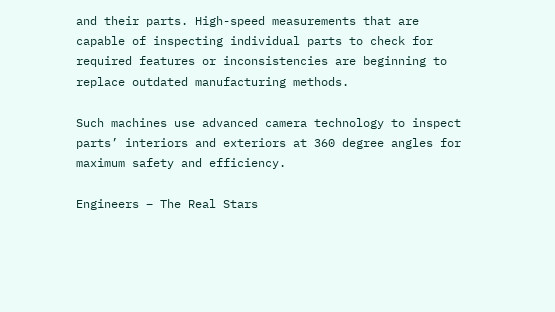and their parts. High-speed measurements that are capable of inspecting individual parts to check for required features or inconsistencies are beginning to replace outdated manufacturing methods.

Such machines use advanced camera technology to inspect parts’ interiors and exteriors at 360 degree angles for maximum safety and efficiency.

Engineers – The Real Stars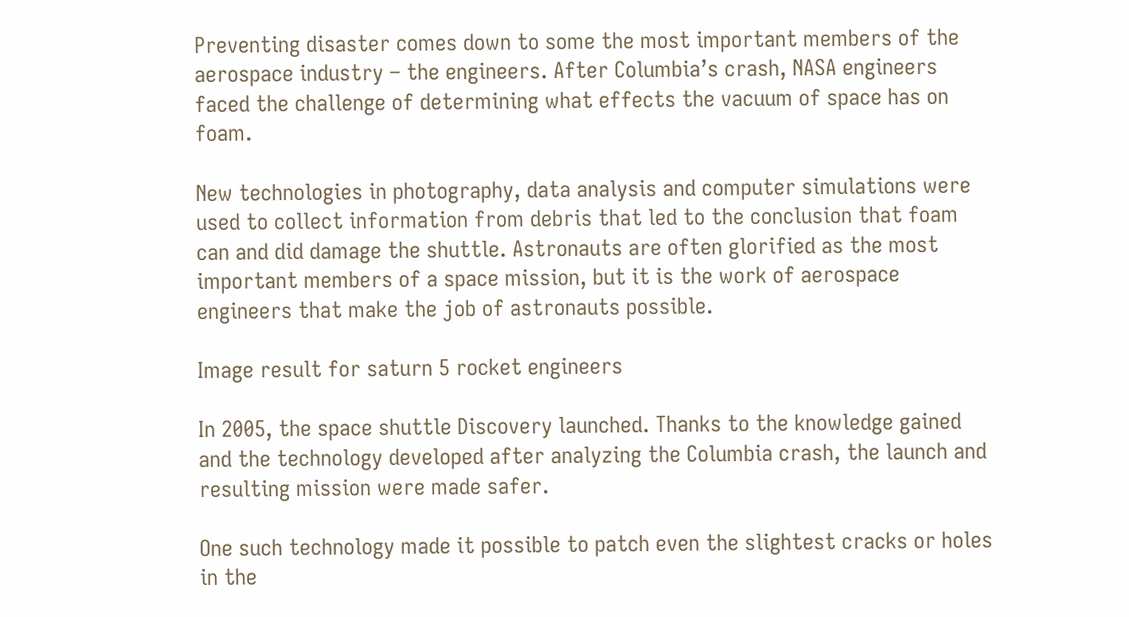Preventing disaster comes down to some the most important members of the aerospace industry – the engineers. After Columbia’s crash, NASA engineers faced the challenge of determining what effects the vacuum of space has on foam.

New technologies in photography, data analysis and computer simulations were used to collect information from debris that led to the conclusion that foam can and did damage the shuttle. Astronauts are often glorified as the most important members of a space mission, but it is the work of aerospace engineers that make the job of astronauts possible.

Image result for saturn 5 rocket engineers

In 2005, the space shuttle Discovery launched. Thanks to the knowledge gained and the technology developed after analyzing the Columbia crash, the launch and resulting mission were made safer.

One such technology made it possible to patch even the slightest cracks or holes in the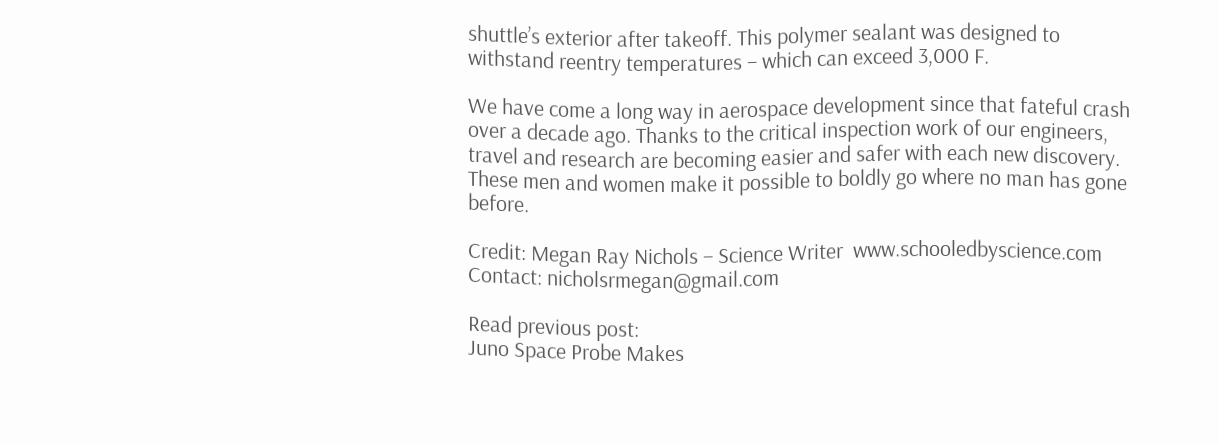shuttle’s exterior after takeoff. This polymer sealant was designed to withstand reentry temperatures – which can exceed 3,000 F.

We have come a long way in aerospace development since that fateful crash over a decade ago. Thanks to the critical inspection work of our engineers, travel and research are becoming easier and safer with each new discovery. These men and women make it possible to boldly go where no man has gone before.

Credit: Megan Ray Nichols – Science Writer  www.schooledbyscience.com  Contact: nicholsrmegan@gmail.com

Read previous post:
Juno Space Probe Makes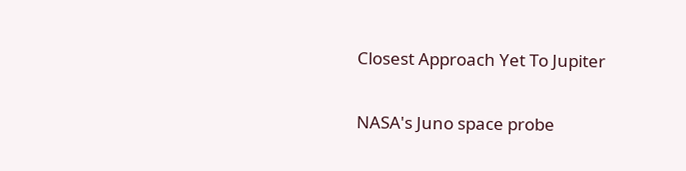Closest Approach Yet To Jupiter

NASA's Juno space probe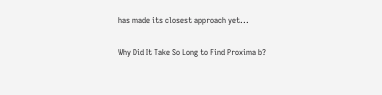has made its closest approach yet...

Why Did It Take So Long to Find Proxima b?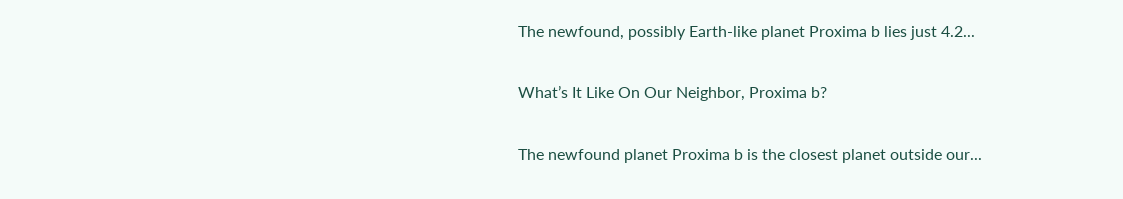The newfound, possibly Earth-like planet Proxima b lies just 4.2...

What’s It Like On Our Neighbor, Proxima b?

The newfound planet Proxima b is the closest planet outside our...